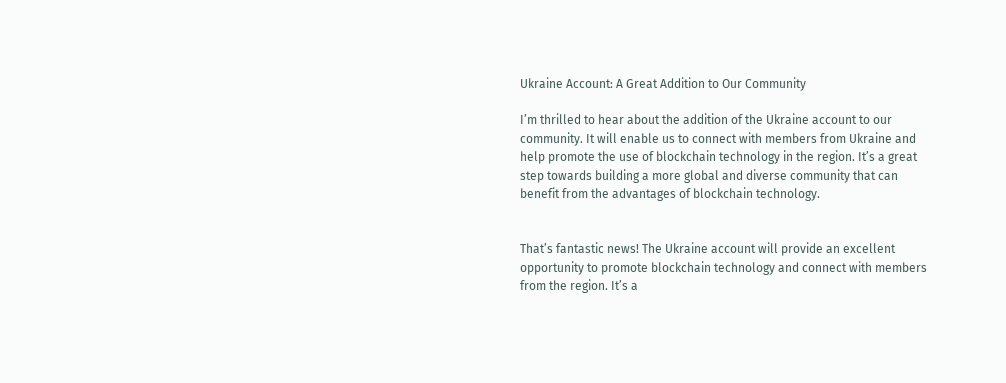Ukraine Account: A Great Addition to Our Community

I’m thrilled to hear about the addition of the Ukraine account to our community. It will enable us to connect with members from Ukraine and help promote the use of blockchain technology in the region. It’s a great step towards building a more global and diverse community that can benefit from the advantages of blockchain technology.


That’s fantastic news! The Ukraine account will provide an excellent opportunity to promote blockchain technology and connect with members from the region. It’s a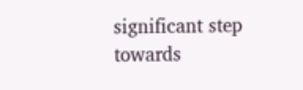significant step towards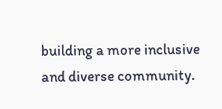building a more inclusive and diverse community.